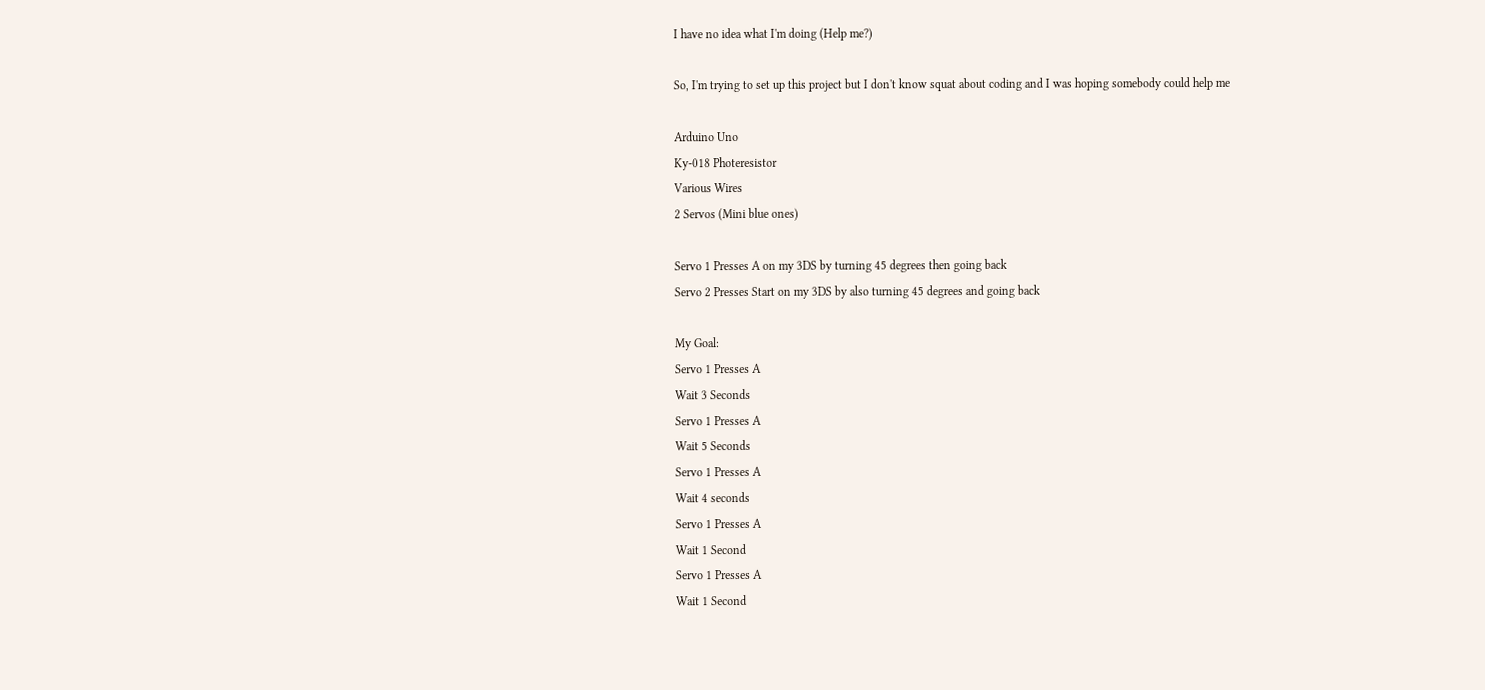I have no idea what I'm doing (Help me?)

So, I'm trying to set up this project but I don't know squat about coding and I was hoping somebody could help me

Arduino Uno
Ky-018 Photeresistor
Various Wires
2 Servos (Mini blue ones)

Servo 1 Presses A on my 3DS by turning 45 degrees then going back
Servo 2 Presses Start on my 3DS by also turning 45 degrees and going back

My Goal:
Servo 1 Presses A
Wait 3 Seconds
Servo 1 Presses A
Wait 5 Seconds
Servo 1 Presses A
Wait 4 seconds
Servo 1 Presses A
Wait 1 Second
Servo 1 Presses A
Wait 1 Second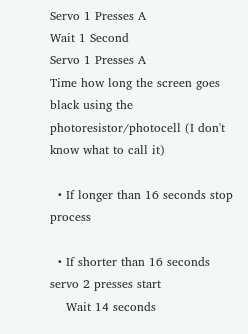Servo 1 Presses A
Wait 1 Second
Servo 1 Presses A
Time how long the screen goes black using the photoresistor/photocell (I don't know what to call it)

  • If longer than 16 seconds stop process

  • If shorter than 16 seconds servo 2 presses start
    Wait 14 seconds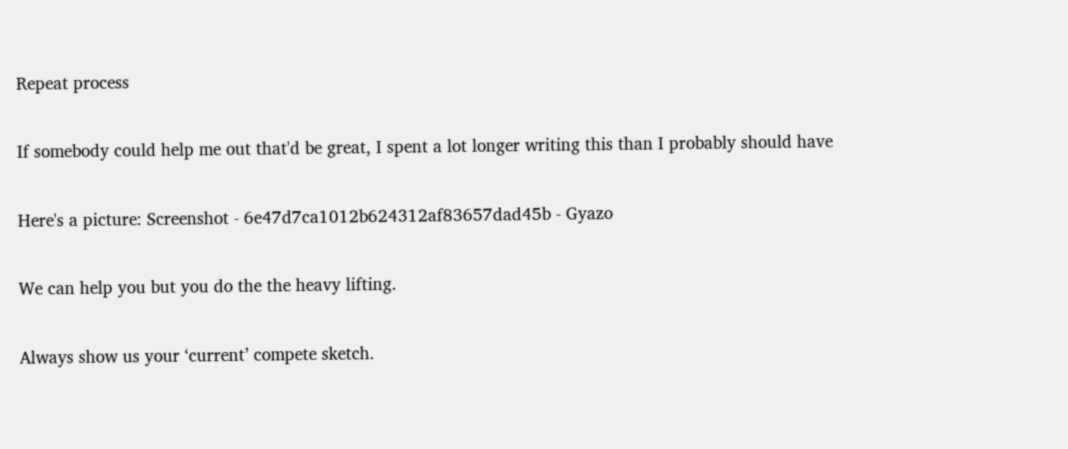Repeat process

If somebody could help me out that'd be great, I spent a lot longer writing this than I probably should have

Here's a picture: Screenshot - 6e47d7ca1012b624312af83657dad45b - Gyazo

We can help you but you do the the heavy lifting.

Always show us your ‘current’ compete sketch.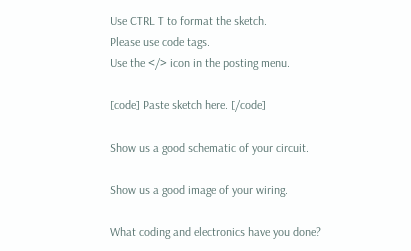Use CTRL T to format the sketch.
Please use code tags.
Use the </> icon in the posting menu.

[code] Paste sketch here. [/code]

Show us a good schematic of your circuit.

Show us a good image of your wiring.

What coding and electronics have you done?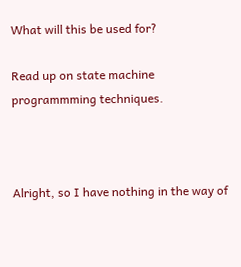What will this be used for?

Read up on state machine programmming techniques.



Alright, so I have nothing in the way of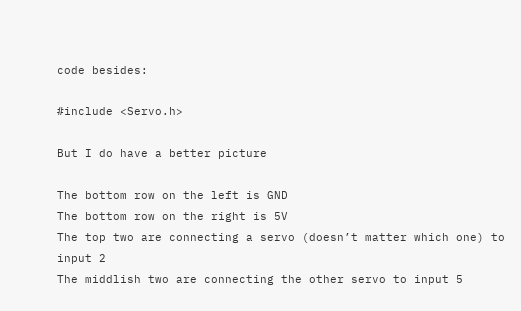code besides:

#include <Servo.h>

But I do have a better picture

The bottom row on the left is GND
The bottom row on the right is 5V
The top two are connecting a servo (doesn’t matter which one) to input 2
The middlish two are connecting the other servo to input 5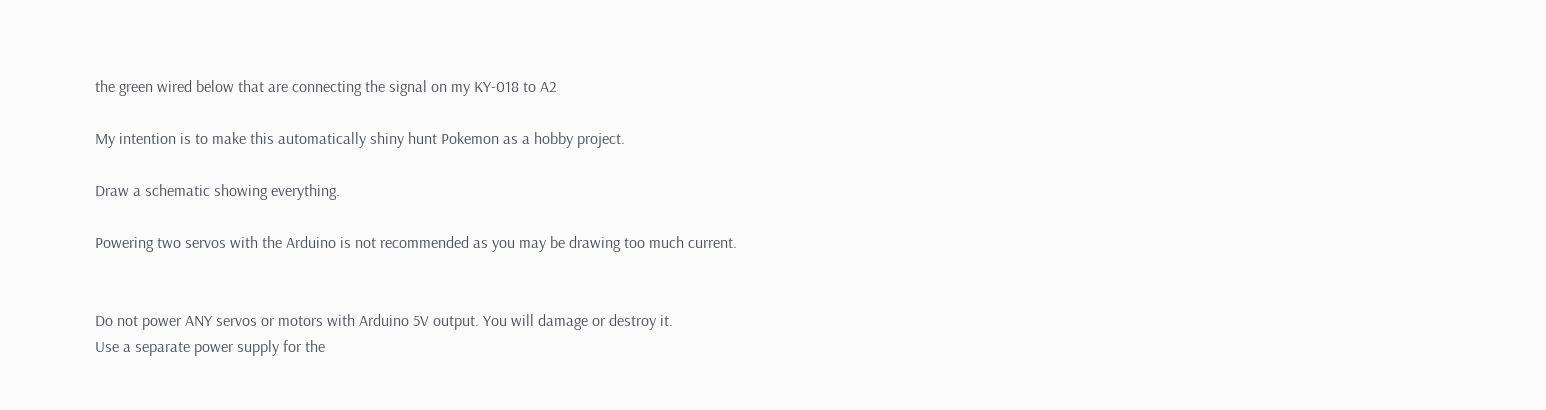the green wired below that are connecting the signal on my KY-018 to A2

My intention is to make this automatically shiny hunt Pokemon as a hobby project.

Draw a schematic showing everything.

Powering two servos with the Arduino is not recommended as you may be drawing too much current.


Do not power ANY servos or motors with Arduino 5V output. You will damage or destroy it.
Use a separate power supply for the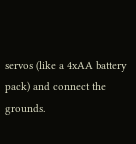servos (like a 4xAA battery pack) and connect the grounds.